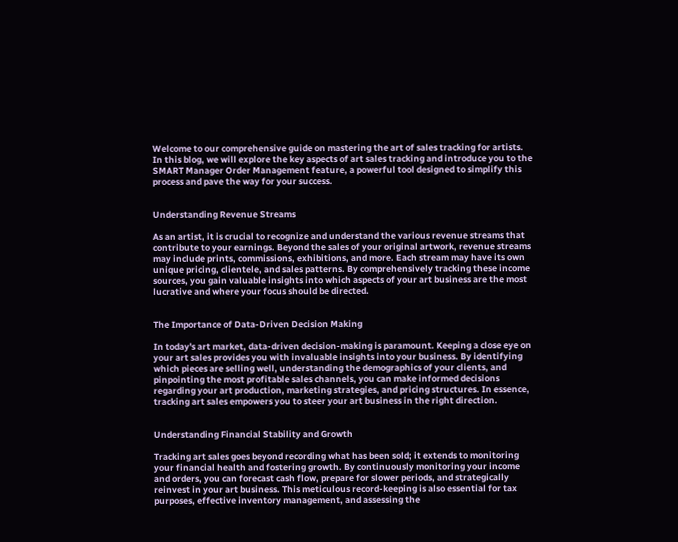Welcome to our comprehensive guide on mastering the art of sales tracking for artists. In this blog, we will explore the key aspects of art sales tracking and introduce you to the SMART Manager Order Management feature, a powerful tool designed to simplify this process and pave the way for your success.


Understanding Revenue Streams

As an artist, it is crucial to recognize and understand the various revenue streams that contribute to your earnings. Beyond the sales of your original artwork, revenue streams may include prints, commissions, exhibitions, and more. Each stream may have its own unique pricing, clientele, and sales patterns. By comprehensively tracking these income sources, you gain valuable insights into which aspects of your art business are the most lucrative and where your focus should be directed.


The Importance of Data-Driven Decision Making

In today's art market, data-driven decision-making is paramount. Keeping a close eye on your art sales provides you with invaluable insights into your business. By identifying which pieces are selling well, understanding the demographics of your clients, and pinpointing the most profitable sales channels, you can make informed decisions regarding your art production, marketing strategies, and pricing structures. In essence, tracking art sales empowers you to steer your art business in the right direction.


Understanding Financial Stability and Growth

Tracking art sales goes beyond recording what has been sold; it extends to monitoring your financial health and fostering growth. By continuously monitoring your income and orders, you can forecast cash flow, prepare for slower periods, and strategically reinvest in your art business. This meticulous record-keeping is also essential for tax purposes, effective inventory management, and assessing the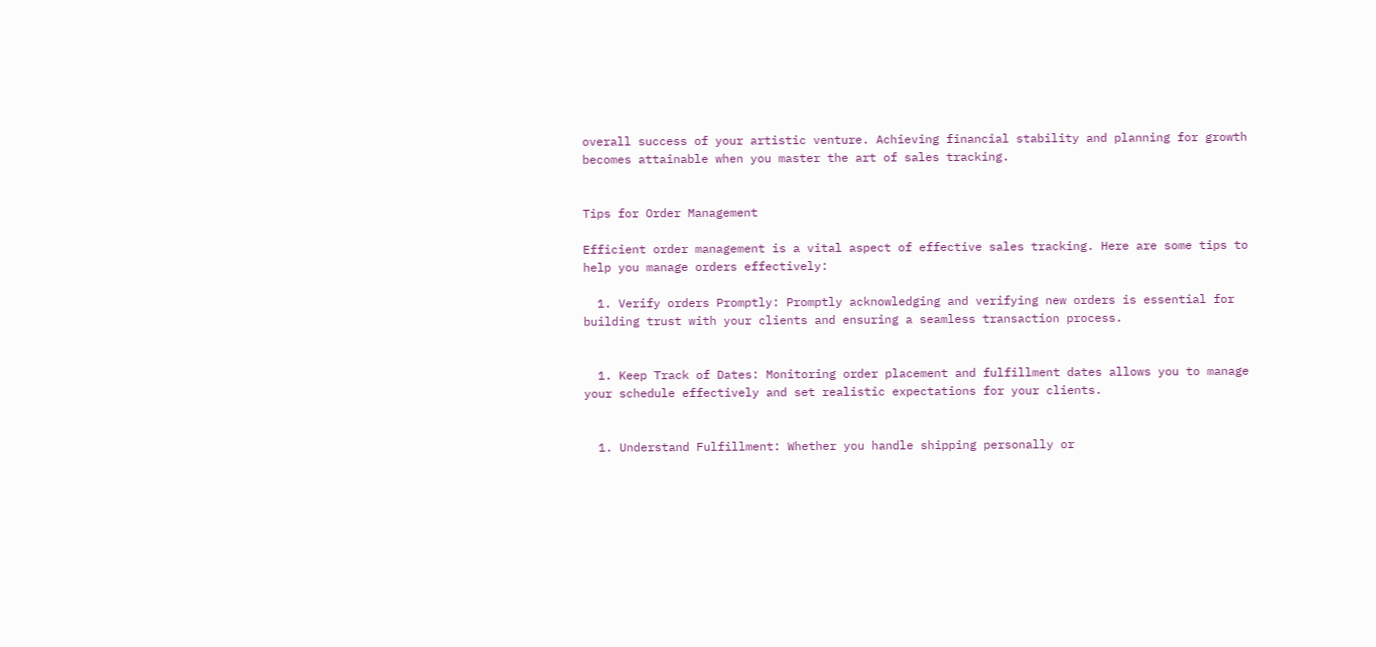overall success of your artistic venture. Achieving financial stability and planning for growth becomes attainable when you master the art of sales tracking.


Tips for Order Management

Efficient order management is a vital aspect of effective sales tracking. Here are some tips to help you manage orders effectively:

  1. Verify orders Promptly: Promptly acknowledging and verifying new orders is essential for building trust with your clients and ensuring a seamless transaction process.


  1. Keep Track of Dates: Monitoring order placement and fulfillment dates allows you to manage your schedule effectively and set realistic expectations for your clients.


  1. Understand Fulfillment: Whether you handle shipping personally or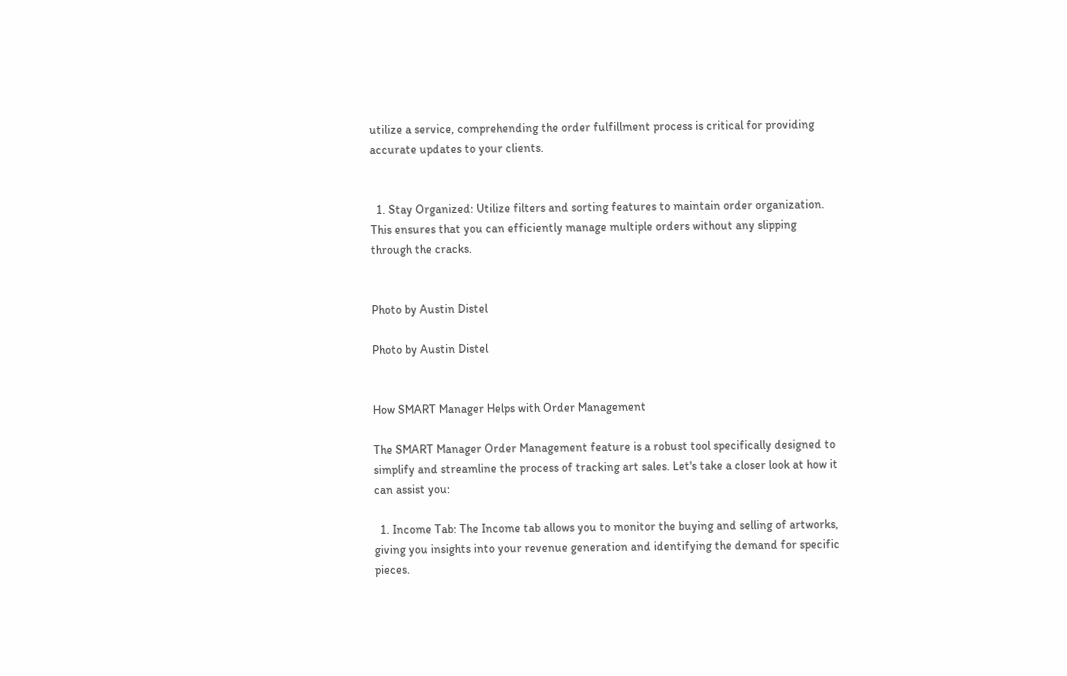utilize a service, comprehending the order fulfillment process is critical for providing accurate updates to your clients.


  1. Stay Organized: Utilize filters and sorting features to maintain order organization. This ensures that you can efficiently manage multiple orders without any slipping through the cracks.


Photo by Austin Distel

Photo by Austin Distel


How SMART Manager Helps with Order Management

The SMART Manager Order Management feature is a robust tool specifically designed to simplify and streamline the process of tracking art sales. Let's take a closer look at how it can assist you:

  1. Income Tab: The Income tab allows you to monitor the buying and selling of artworks, giving you insights into your revenue generation and identifying the demand for specific pieces.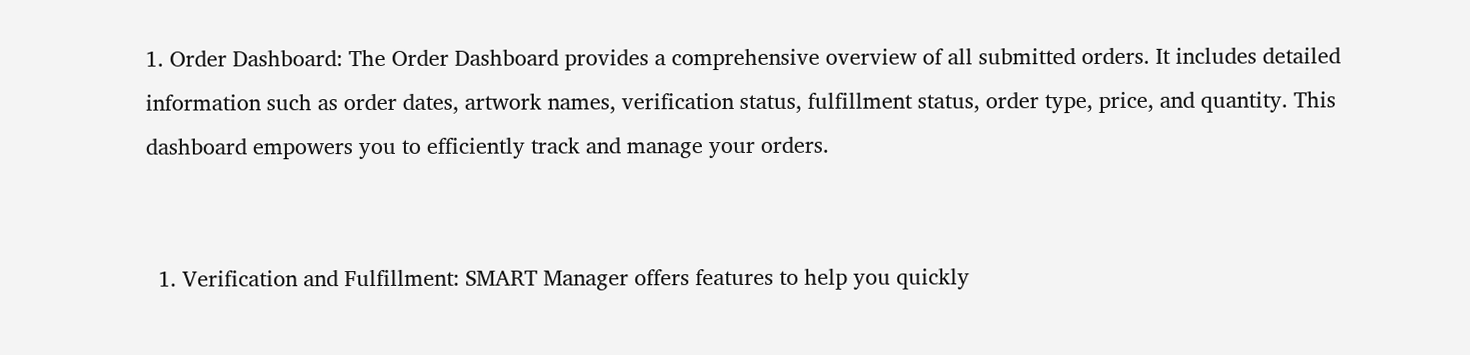1. Order Dashboard: The Order Dashboard provides a comprehensive overview of all submitted orders. It includes detailed information such as order dates, artwork names, verification status, fulfillment status, order type, price, and quantity. This dashboard empowers you to efficiently track and manage your orders.


  1. Verification and Fulfillment: SMART Manager offers features to help you quickly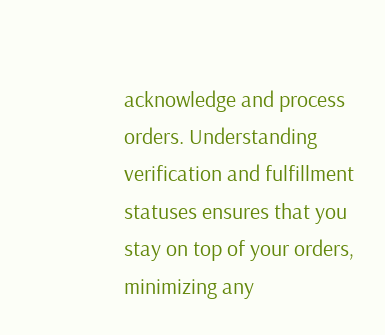acknowledge and process orders. Understanding verification and fulfillment statuses ensures that you stay on top of your orders, minimizing any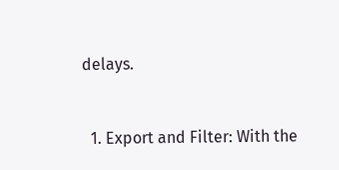delays.


  1. Export and Filter: With the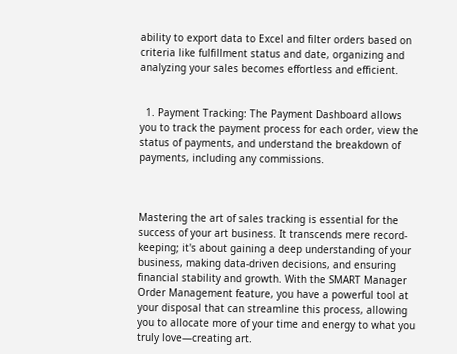ability to export data to Excel and filter orders based on criteria like fulfillment status and date, organizing and analyzing your sales becomes effortless and efficient.


  1. Payment Tracking: The Payment Dashboard allows you to track the payment process for each order, view the status of payments, and understand the breakdown of payments, including any commissions.



Mastering the art of sales tracking is essential for the success of your art business. It transcends mere record-keeping; it's about gaining a deep understanding of your business, making data-driven decisions, and ensuring financial stability and growth. With the SMART Manager Order Management feature, you have a powerful tool at your disposal that can streamline this process, allowing you to allocate more of your time and energy to what you truly love—creating art.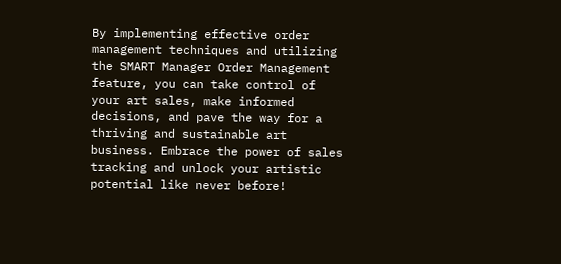By implementing effective order management techniques and utilizing the SMART Manager Order Management feature, you can take control of your art sales, make informed decisions, and pave the way for a thriving and sustainable art business. Embrace the power of sales tracking and unlock your artistic potential like never before!